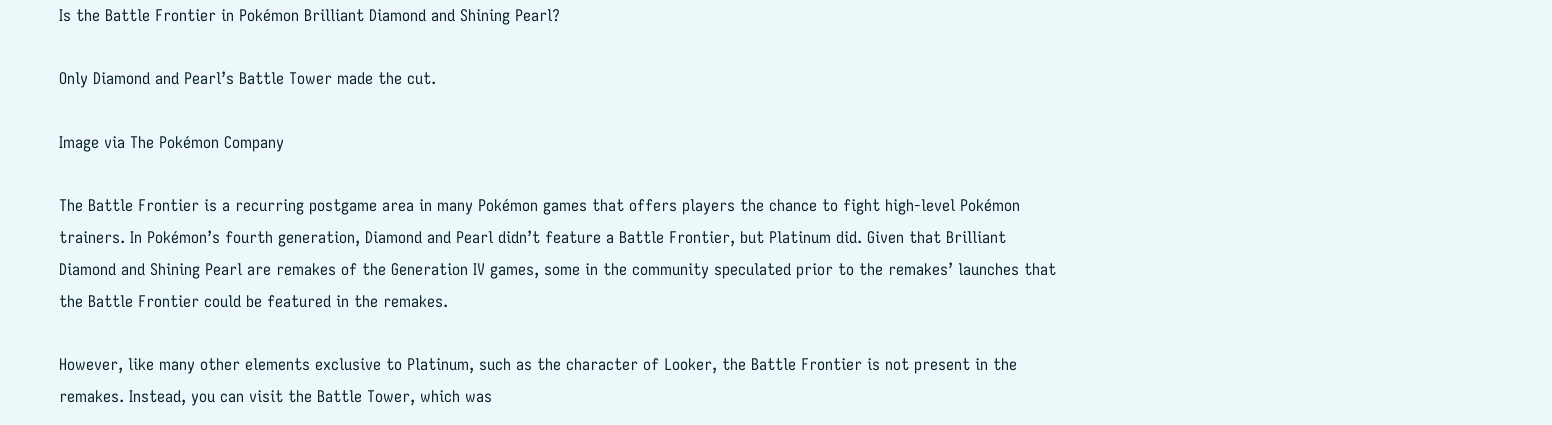Is the Battle Frontier in Pokémon Brilliant Diamond and Shining Pearl?

Only Diamond and Pearl’s Battle Tower made the cut.

Image via The Pokémon Company

The Battle Frontier is a recurring postgame area in many Pokémon games that offers players the chance to fight high-level Pokémon trainers. In Pokémon’s fourth generation, Diamond and Pearl didn’t feature a Battle Frontier, but Platinum did. Given that Brilliant Diamond and Shining Pearl are remakes of the Generation IV games, some in the community speculated prior to the remakes’ launches that the Battle Frontier could be featured in the remakes.

However, like many other elements exclusive to Platinum, such as the character of Looker, the Battle Frontier is not present in the remakes. Instead, you can visit the Battle Tower, which was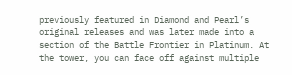previously featured in Diamond and Pearl’s original releases and was later made into a section of the Battle Frontier in Platinum. At the tower, you can face off against multiple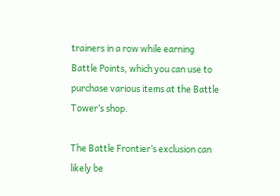trainers in a row while earning Battle Points, which you can use to purchase various items at the Battle Tower’s shop.

The Battle Frontier’s exclusion can likely be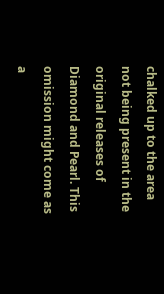chalked up to the area not being present in the original releases of Diamond and Pearl. This omission might come as a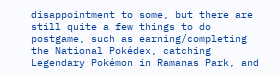disappointment to some, but there are still quite a few things to do postgame, such as earning/completing the National Pokédex, catching Legendary Pokémon in Ramanas Park, and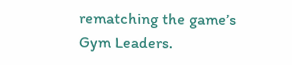rematching the game’s Gym Leaders.